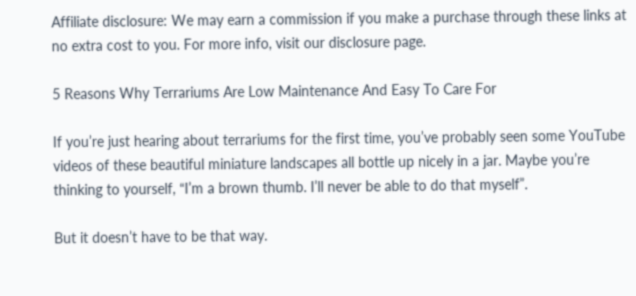Affiliate disclosure: We may earn a commission if you make a purchase through these links at no extra cost to you. For more info, visit our disclosure page.

5 Reasons Why Terrariums Are Low Maintenance And Easy To Care For

If you’re just hearing about terrariums for the first time, you’ve probably seen some YouTube videos of these beautiful miniature landscapes all bottle up nicely in a jar. Maybe you’re thinking to yourself, “I’m a brown thumb. I’ll never be able to do that myself”.

But it doesn’t have to be that way.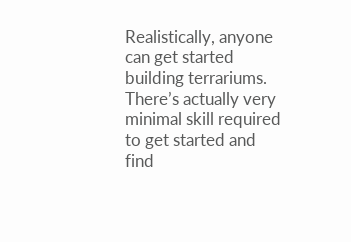Realistically, anyone can get started building terrariums. There’s actually very minimal skill required to get started and find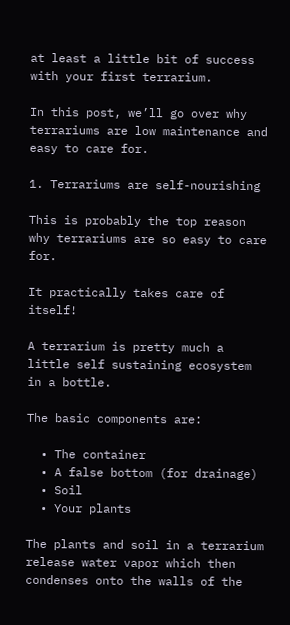at least a little bit of success with your first terrarium.

In this post, we’ll go over why terrariums are low maintenance and easy to care for.

1. Terrariums are self-nourishing

This is probably the top reason why terrariums are so easy to care for.

It practically takes care of itself!

A terrarium is pretty much a little self sustaining ecosystem in a bottle.

The basic components are:

  • The container
  • A false bottom (for drainage)
  • Soil
  • Your plants

The plants and soil in a terrarium release water vapor which then condenses onto the walls of the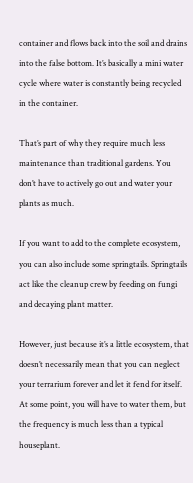container and flows back into the soil and drains into the false bottom. It’s basically a mini water cycle where water is constantly being recycled in the container.

That’s part of why they require much less maintenance than traditional gardens. You don’t have to actively go out and water your plants as much.

If you want to add to the complete ecosystem, you can also include some springtails. Springtails act like the cleanup crew by feeding on fungi and decaying plant matter.

However, just because it’s a little ecosystem, that doesn’t necessarily mean that you can neglect your terrarium forever and let it fend for itself. At some point, you will have to water them, but the frequency is much less than a typical houseplant.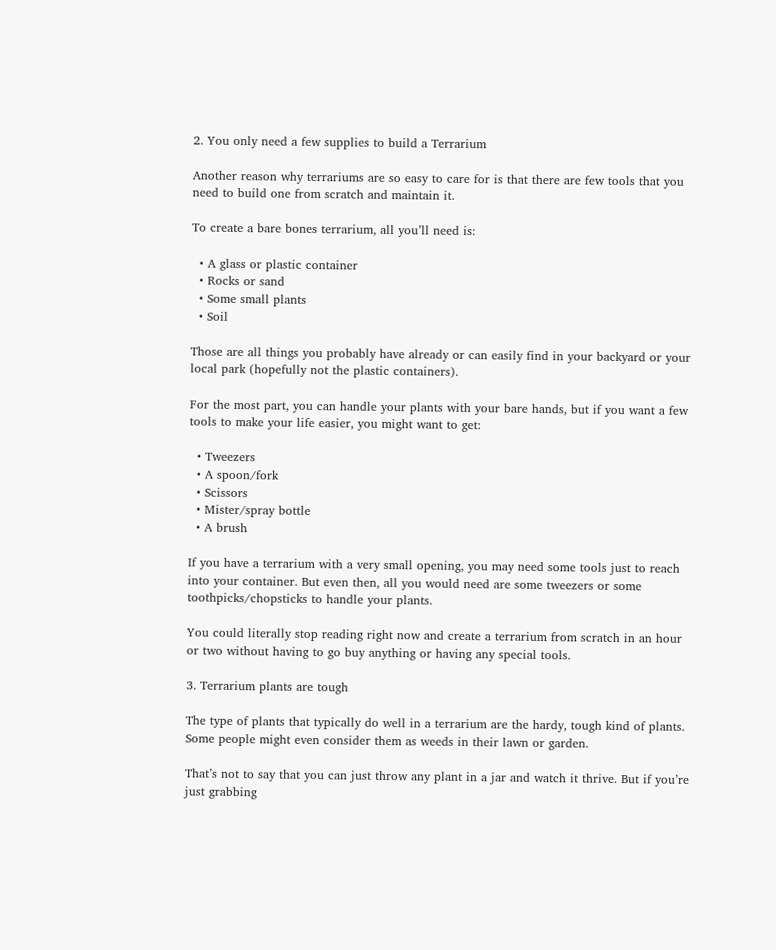2. You only need a few supplies to build a Terrarium

Another reason why terrariums are so easy to care for is that there are few tools that you need to build one from scratch and maintain it.

To create a bare bones terrarium, all you’ll need is:

  • A glass or plastic container
  • Rocks or sand
  • Some small plants
  • Soil

Those are all things you probably have already or can easily find in your backyard or your local park (hopefully not the plastic containers).

For the most part, you can handle your plants with your bare hands, but if you want a few tools to make your life easier, you might want to get:

  • Tweezers
  • A spoon/fork
  • Scissors
  • Mister/spray bottle
  • A brush

If you have a terrarium with a very small opening, you may need some tools just to reach into your container. But even then, all you would need are some tweezers or some toothpicks/chopsticks to handle your plants.

You could literally stop reading right now and create a terrarium from scratch in an hour or two without having to go buy anything or having any special tools.

3. Terrarium plants are tough

The type of plants that typically do well in a terrarium are the hardy, tough kind of plants. Some people might even consider them as weeds in their lawn or garden.

That’s not to say that you can just throw any plant in a jar and watch it thrive. But if you’re just grabbing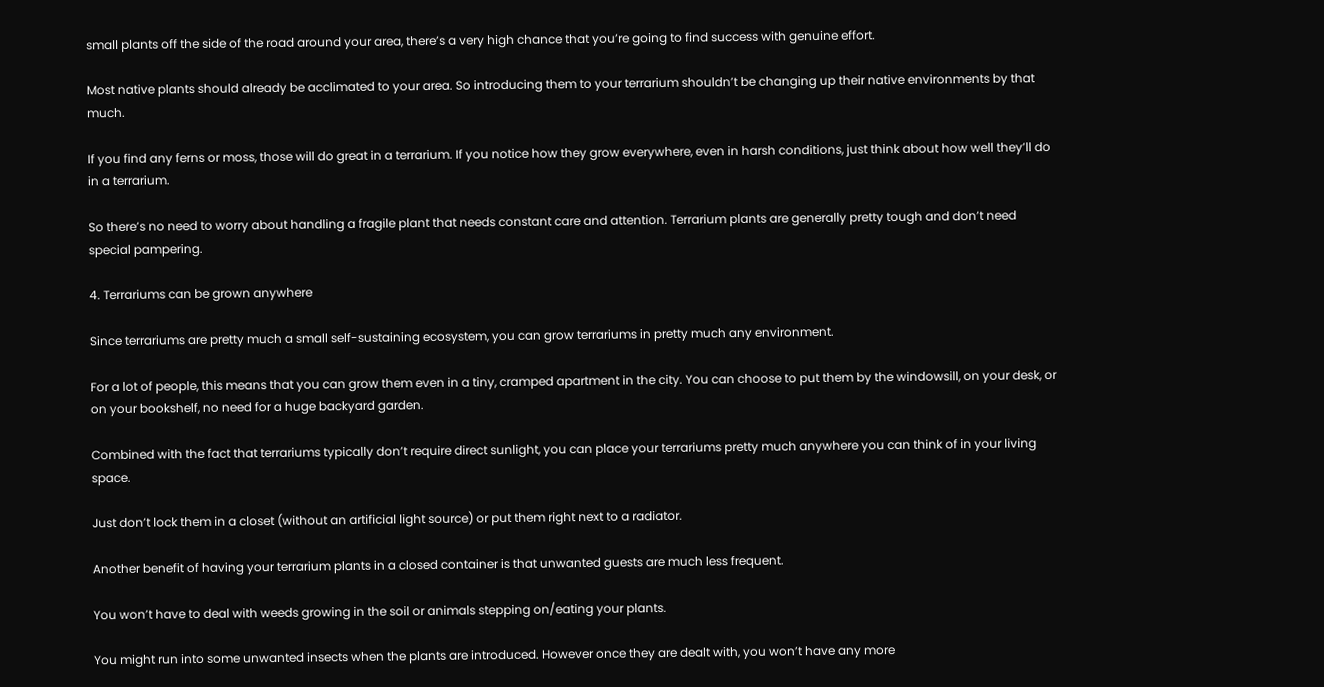small plants off the side of the road around your area, there’s a very high chance that you’re going to find success with genuine effort.

Most native plants should already be acclimated to your area. So introducing them to your terrarium shouldn’t be changing up their native environments by that much.

If you find any ferns or moss, those will do great in a terrarium. If you notice how they grow everywhere, even in harsh conditions, just think about how well they’ll do in a terrarium.

So there’s no need to worry about handling a fragile plant that needs constant care and attention. Terrarium plants are generally pretty tough and don’t need special pampering.

4. Terrariums can be grown anywhere

Since terrariums are pretty much a small self-sustaining ecosystem, you can grow terrariums in pretty much any environment.

For a lot of people, this means that you can grow them even in a tiny, cramped apartment in the city. You can choose to put them by the windowsill, on your desk, or on your bookshelf, no need for a huge backyard garden.

Combined with the fact that terrariums typically don’t require direct sunlight, you can place your terrariums pretty much anywhere you can think of in your living space.

Just don’t lock them in a closet (without an artificial light source) or put them right next to a radiator.

Another benefit of having your terrarium plants in a closed container is that unwanted guests are much less frequent.

You won’t have to deal with weeds growing in the soil or animals stepping on/eating your plants.

You might run into some unwanted insects when the plants are introduced. However once they are dealt with, you won’t have any more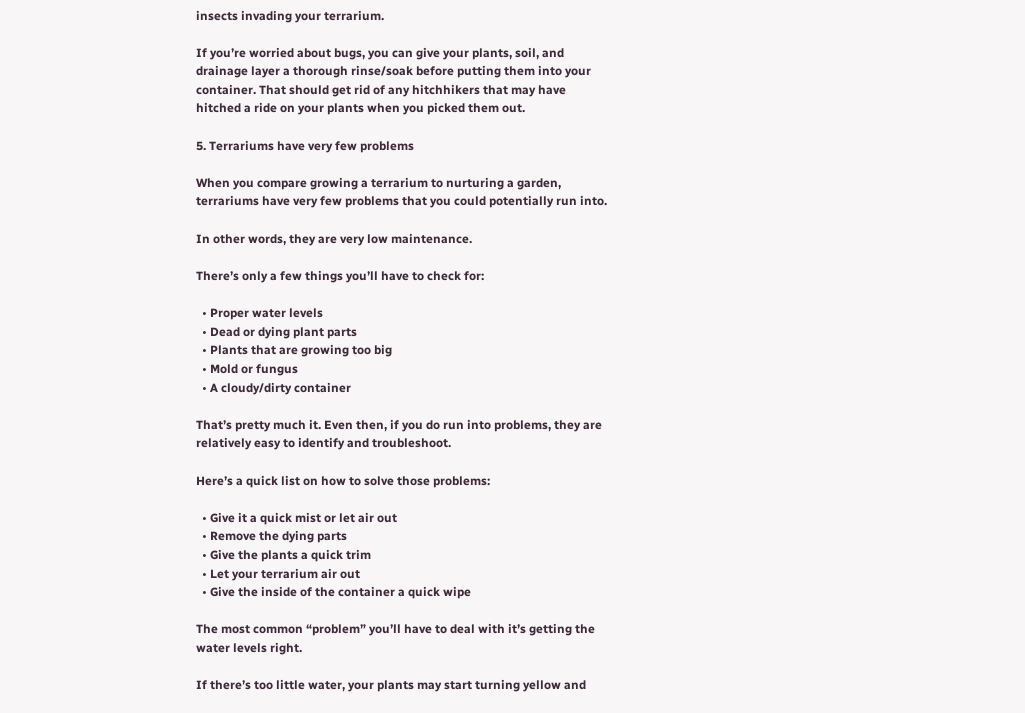insects invading your terrarium.

If you’re worried about bugs, you can give your plants, soil, and drainage layer a thorough rinse/soak before putting them into your container. That should get rid of any hitchhikers that may have hitched a ride on your plants when you picked them out.

5. Terrariums have very few problems

When you compare growing a terrarium to nurturing a garden, terrariums have very few problems that you could potentially run into.

In other words, they are very low maintenance.

There’s only a few things you’ll have to check for:

  • Proper water levels
  • Dead or dying plant parts
  • Plants that are growing too big
  • Mold or fungus
  • A cloudy/dirty container

That’s pretty much it. Even then, if you do run into problems, they are relatively easy to identify and troubleshoot.

Here’s a quick list on how to solve those problems:

  • Give it a quick mist or let air out
  • Remove the dying parts
  • Give the plants a quick trim
  • Let your terrarium air out
  • Give the inside of the container a quick wipe

The most common “problem” you’ll have to deal with it’s getting the water levels right.

If there’s too little water, your plants may start turning yellow and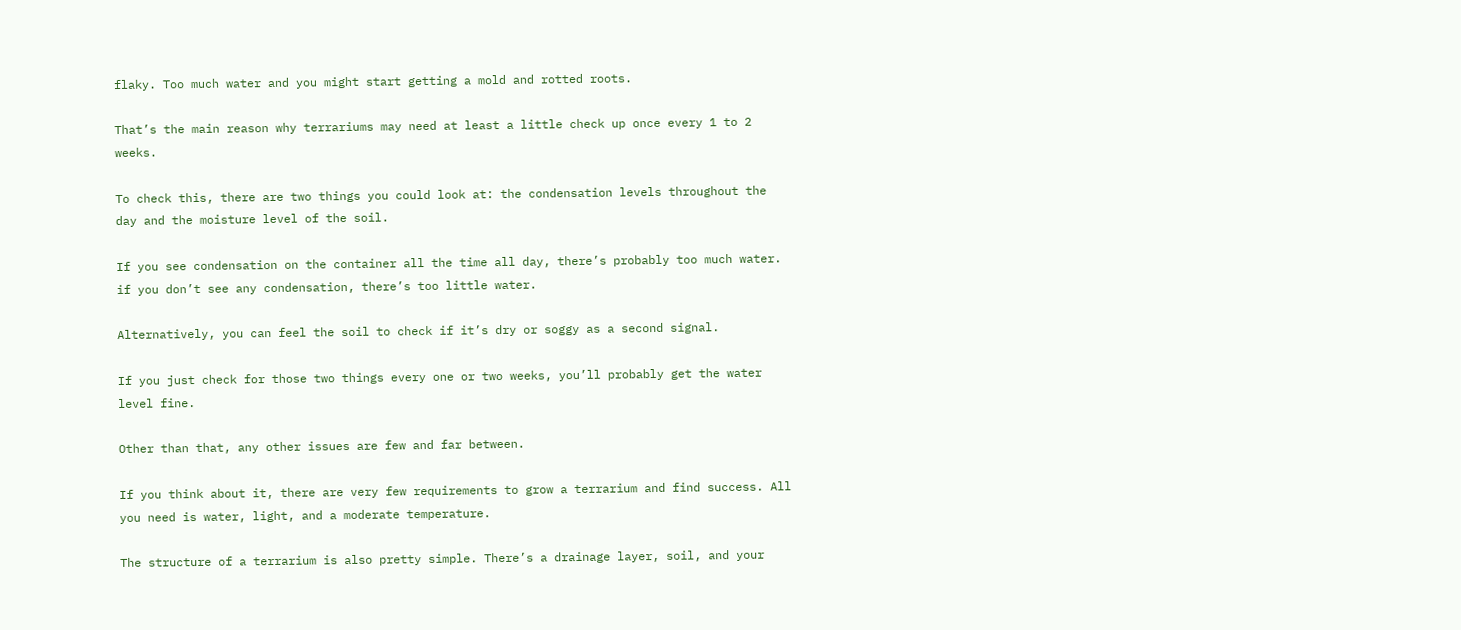flaky. Too much water and you might start getting a mold and rotted roots.

That’s the main reason why terrariums may need at least a little check up once every 1 to 2 weeks.

To check this, there are two things you could look at: the condensation levels throughout the day and the moisture level of the soil.

If you see condensation on the container all the time all day, there’s probably too much water. if you don’t see any condensation, there’s too little water.

Alternatively, you can feel the soil to check if it’s dry or soggy as a second signal.

If you just check for those two things every one or two weeks, you’ll probably get the water level fine.

Other than that, any other issues are few and far between.

If you think about it, there are very few requirements to grow a terrarium and find success. All you need is water, light, and a moderate temperature.

The structure of a terrarium is also pretty simple. There’s a drainage layer, soil, and your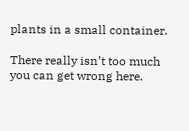plants in a small container.

There really isn’t too much you can get wrong here.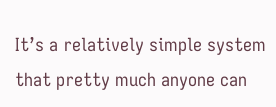It’s a relatively simple system that pretty much anyone can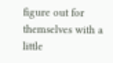figure out for themselves with a little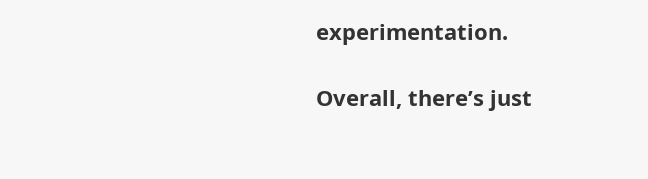experimentation.

Overall, there’s just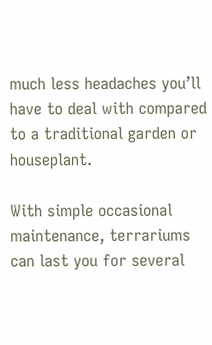much less headaches you’ll have to deal with compared to a traditional garden or houseplant.

With simple occasional maintenance, terrariums can last you for several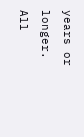years or longer. All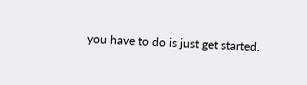you have to do is just get started.